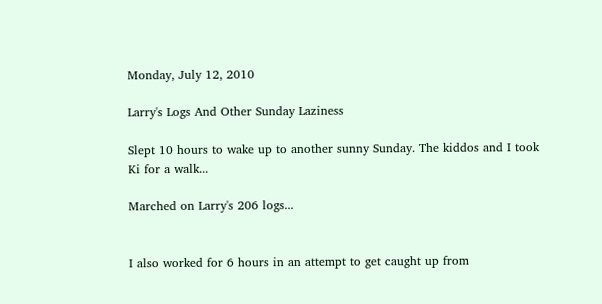Monday, July 12, 2010

Larry's Logs And Other Sunday Laziness

Slept 10 hours to wake up to another sunny Sunday. The kiddos and I took Ki for a walk...

Marched on Larry's 206 logs...


I also worked for 6 hours in an attempt to get caught up from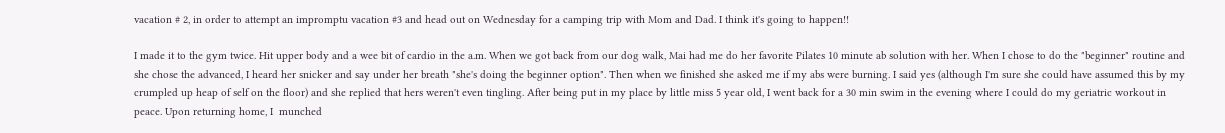vacation # 2, in order to attempt an impromptu vacation #3 and head out on Wednesday for a camping trip with Mom and Dad. I think it's going to happen!!

I made it to the gym twice. Hit upper body and a wee bit of cardio in the a.m. When we got back from our dog walk, Mai had me do her favorite Pilates 10 minute ab solution with her. When I chose to do the "beginner" routine and she chose the advanced, I heard her snicker and say under her breath "she's doing the beginner option". Then when we finished she asked me if my abs were burning. I said yes (although I'm sure she could have assumed this by my crumpled up heap of self on the floor) and she replied that hers weren't even tingling. After being put in my place by little miss 5 year old, I went back for a 30 min swim in the evening where I could do my geriatric workout in peace. Upon returning home, I  munched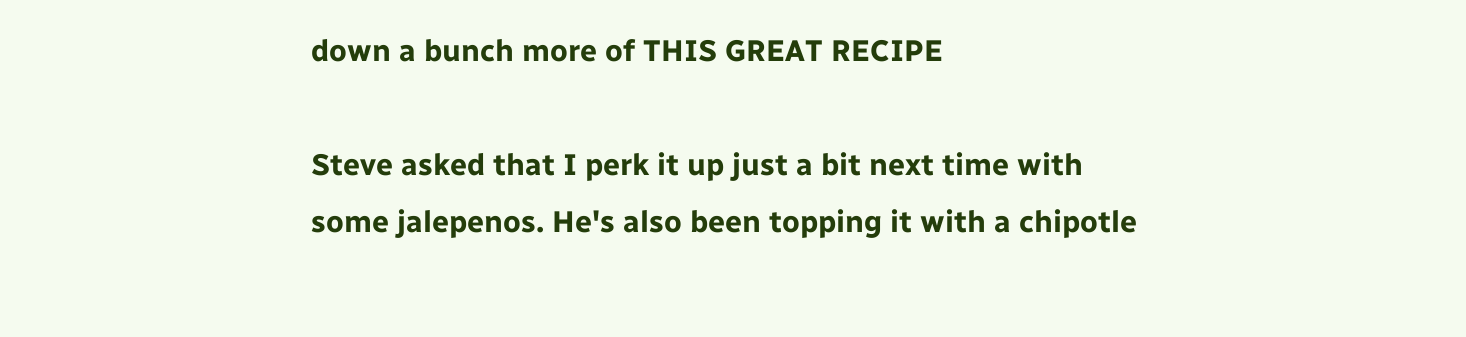down a bunch more of THIS GREAT RECIPE

Steve asked that I perk it up just a bit next time with some jalepenos. He's also been topping it with a chipotle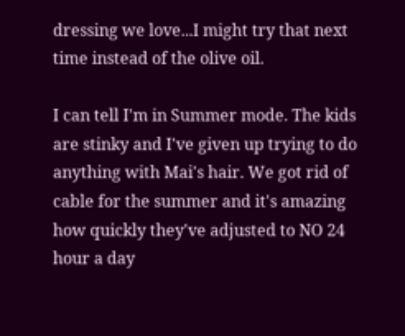dressing we love...I might try that next time instead of the olive oil.

I can tell I'm in Summer mode. The kids are stinky and I've given up trying to do anything with Mai's hair. We got rid of cable for the summer and it's amazing how quickly they've adjusted to NO 24 hour a day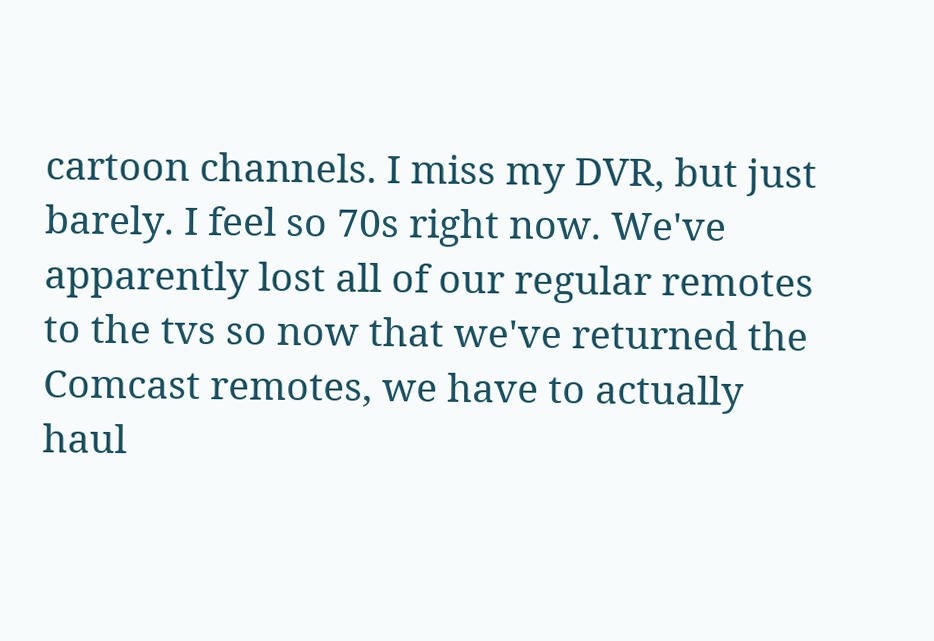cartoon channels. I miss my DVR, but just barely. I feel so 70s right now. We've apparently lost all of our regular remotes to the tvs so now that we've returned the Comcast remotes, we have to actually haul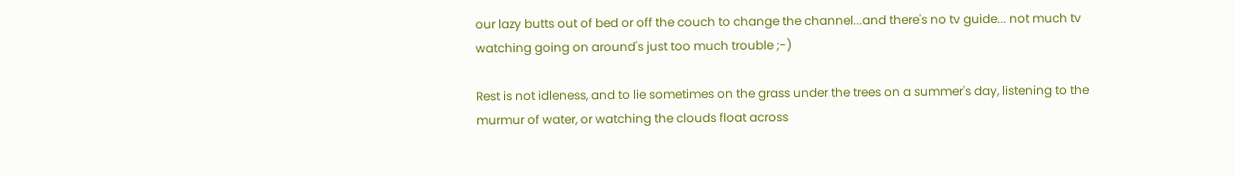our lazy butts out of bed or off the couch to change the channel...and there's no tv guide... not much tv watching going on around's just too much trouble ;-)

Rest is not idleness, and to lie sometimes on the grass under the trees on a summer's day, listening to the murmur of water, or watching the clouds float across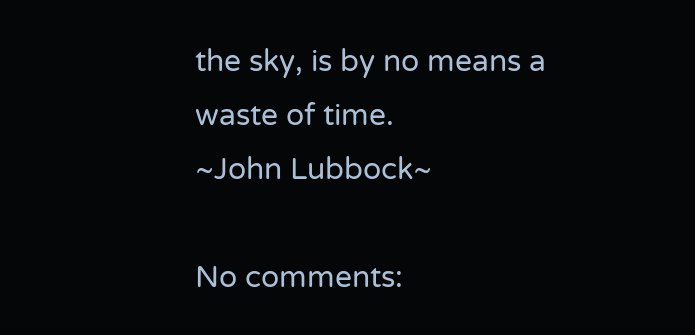the sky, is by no means a waste of time.
~John Lubbock~

No comments: